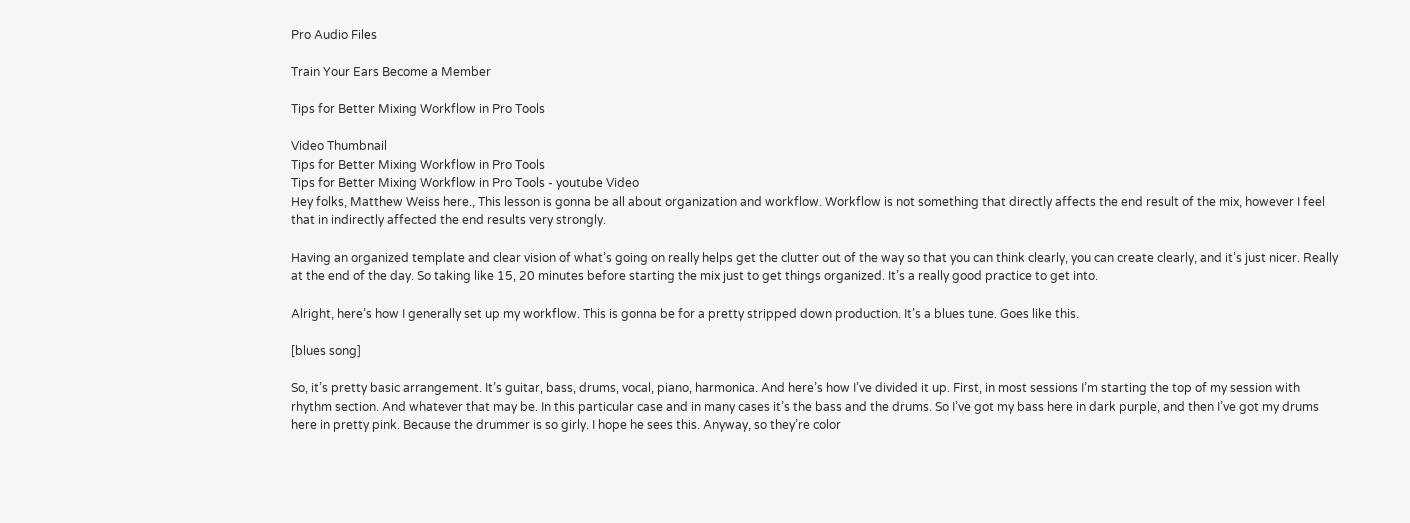Pro Audio Files

Train Your Ears Become a Member

Tips for Better Mixing Workflow in Pro Tools

Video Thumbnail
Tips for Better Mixing Workflow in Pro Tools
Tips for Better Mixing Workflow in Pro Tools - youtube Video
Hey folks, Matthew Weiss here., This lesson is gonna be all about organization and workflow. Workflow is not something that directly affects the end result of the mix, however I feel that in indirectly affected the end results very strongly.

Having an organized template and clear vision of what’s going on really helps get the clutter out of the way so that you can think clearly, you can create clearly, and it’s just nicer. Really at the end of the day. So taking like 15, 20 minutes before starting the mix just to get things organized. It’s a really good practice to get into.

Alright, here’s how I generally set up my workflow. This is gonna be for a pretty stripped down production. It’s a blues tune. Goes like this.

[blues song]

So, it’s pretty basic arrangement. It’s guitar, bass, drums, vocal, piano, harmonica. And here’s how I’ve divided it up. First, in most sessions I’m starting the top of my session with rhythm section. And whatever that may be. In this particular case and in many cases it’s the bass and the drums. So I’ve got my bass here in dark purple, and then I’ve got my drums here in pretty pink. Because the drummer is so girly. I hope he sees this. Anyway, so they’re color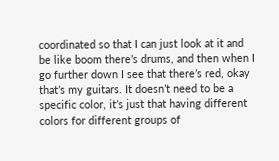coordinated so that I can just look at it and be like boom there’s drums, and then when I go further down I see that there’s red, okay that’s my guitars. It doesn’t need to be a specific color, it’s just that having different colors for different groups of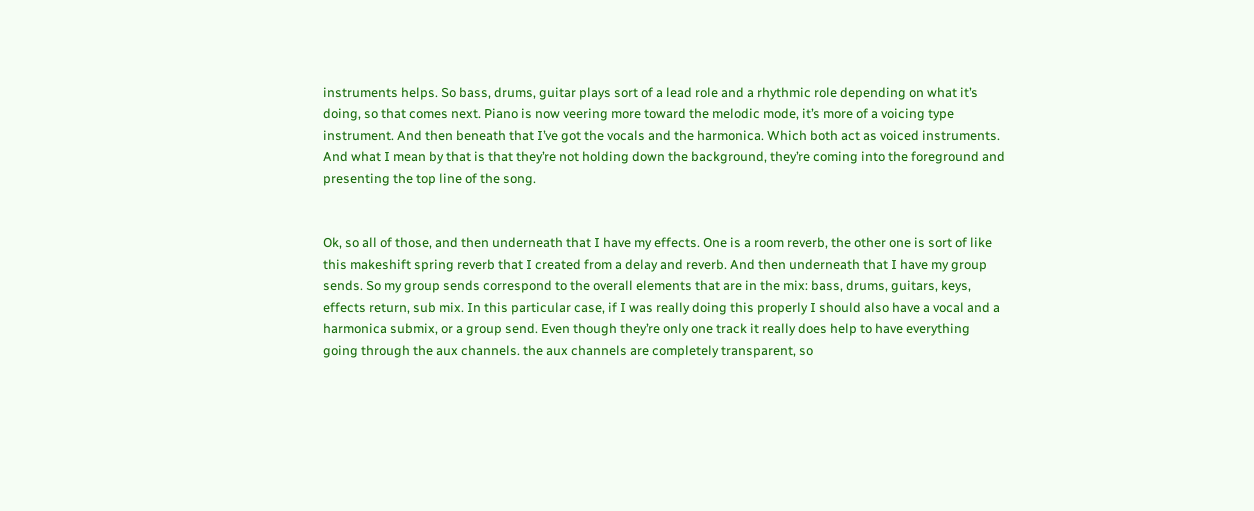instruments helps. So bass, drums, guitar plays sort of a lead role and a rhythmic role depending on what it’s doing, so that comes next. Piano is now veering more toward the melodic mode, it’s more of a voicing type instrument. And then beneath that I’ve got the vocals and the harmonica. Which both act as voiced instruments. And what I mean by that is that they’re not holding down the background, they’re coming into the foreground and presenting the top line of the song.


Ok, so all of those, and then underneath that I have my effects. One is a room reverb, the other one is sort of like this makeshift spring reverb that I created from a delay and reverb. And then underneath that I have my group sends. So my group sends correspond to the overall elements that are in the mix: bass, drums, guitars, keys, effects return, sub mix. In this particular case, if I was really doing this properly I should also have a vocal and a harmonica submix, or a group send. Even though they’re only one track it really does help to have everything going through the aux channels. the aux channels are completely transparent, so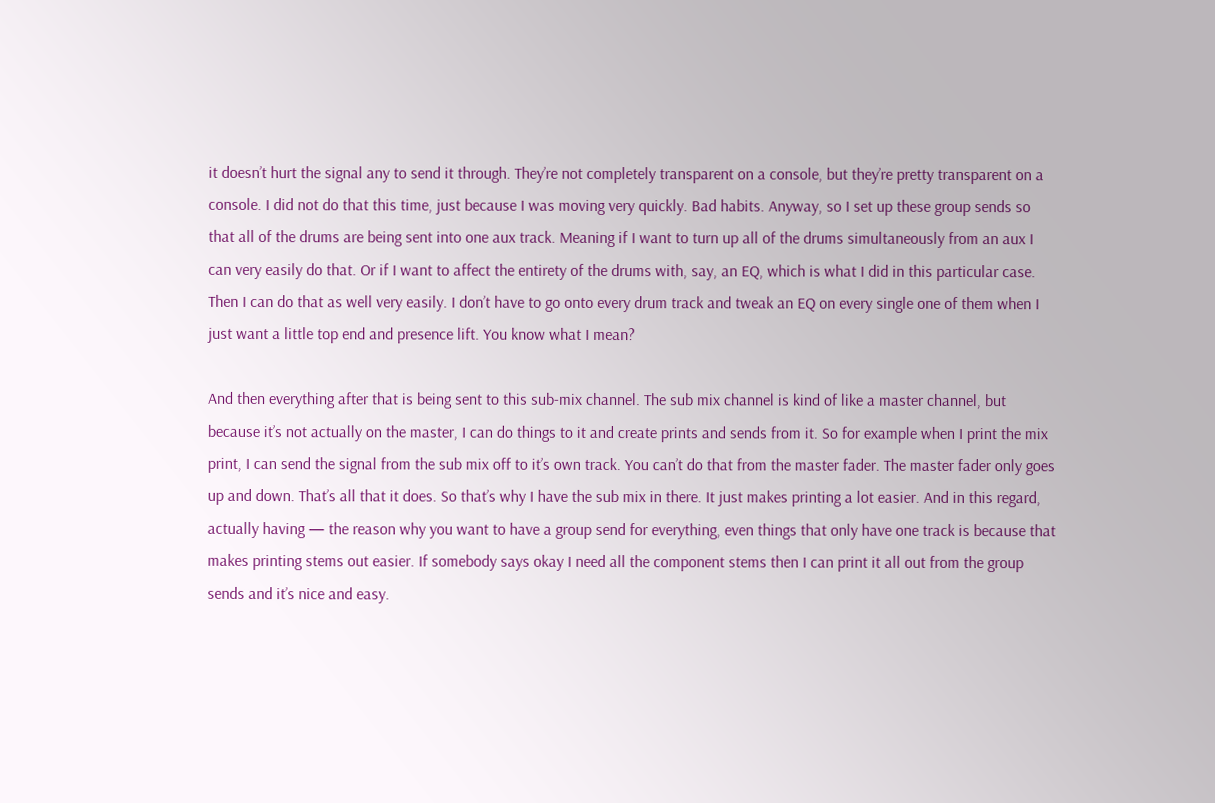it doesn’t hurt the signal any to send it through. They’re not completely transparent on a console, but they’re pretty transparent on a console. I did not do that this time, just because I was moving very quickly. Bad habits. Anyway, so I set up these group sends so that all of the drums are being sent into one aux track. Meaning if I want to turn up all of the drums simultaneously from an aux I can very easily do that. Or if I want to affect the entirety of the drums with, say, an EQ, which is what I did in this particular case. Then I can do that as well very easily. I don’t have to go onto every drum track and tweak an EQ on every single one of them when I just want a little top end and presence lift. You know what I mean?

And then everything after that is being sent to this sub-mix channel. The sub mix channel is kind of like a master channel, but because it’s not actually on the master, I can do things to it and create prints and sends from it. So for example when I print the mix print, I can send the signal from the sub mix off to it’s own track. You can’t do that from the master fader. The master fader only goes up and down. That’s all that it does. So that’s why I have the sub mix in there. It just makes printing a lot easier. And in this regard, actually having — the reason why you want to have a group send for everything, even things that only have one track is because that makes printing stems out easier. If somebody says okay I need all the component stems then I can print it all out from the group sends and it’s nice and easy.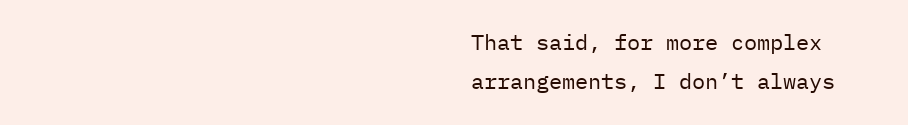That said, for more complex arrangements, I don’t always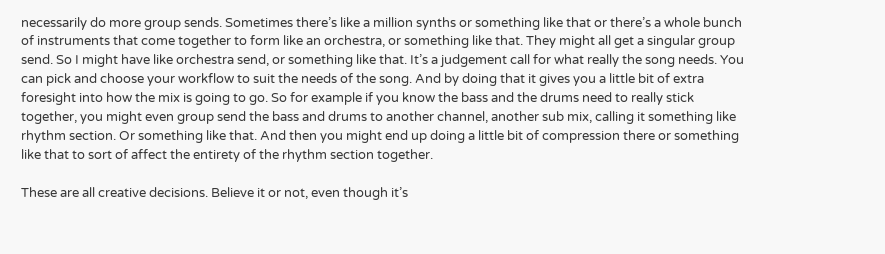necessarily do more group sends. Sometimes there’s like a million synths or something like that or there’s a whole bunch of instruments that come together to form like an orchestra, or something like that. They might all get a singular group send. So I might have like orchestra send, or something like that. It’s a judgement call for what really the song needs. You can pick and choose your workflow to suit the needs of the song. And by doing that it gives you a little bit of extra foresight into how the mix is going to go. So for example if you know the bass and the drums need to really stick together, you might even group send the bass and drums to another channel, another sub mix, calling it something like rhythm section. Or something like that. And then you might end up doing a little bit of compression there or something like that to sort of affect the entirety of the rhythm section together.

These are all creative decisions. Believe it or not, even though it’s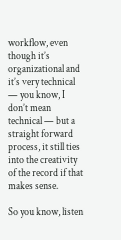workflow, even though it’s organizational and it’s very technical — you know, I don’t mean technical — but a straight forward process, it still ties into the creativity of the record if that makes sense.

So you know, listen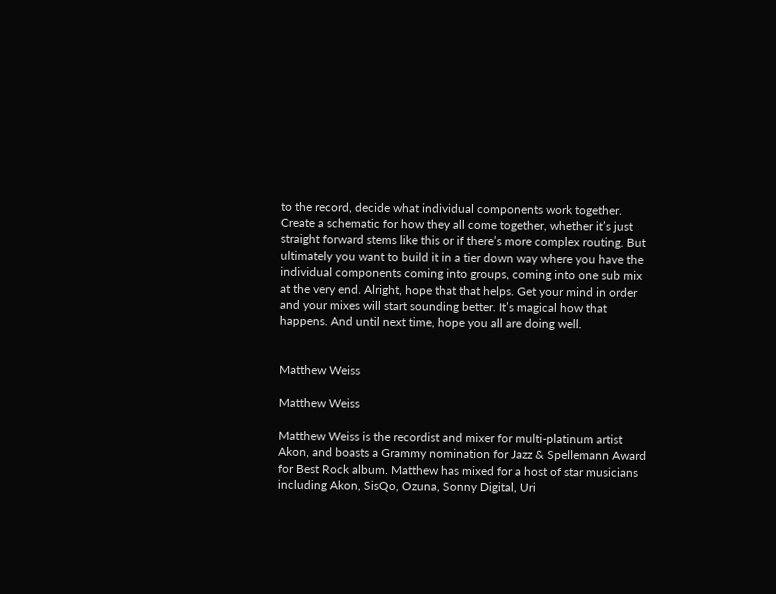to the record, decide what individual components work together. Create a schematic for how they all come together, whether it’s just straight forward stems like this or if there’s more complex routing. But ultimately you want to build it in a tier down way where you have the individual components coming into groups, coming into one sub mix at the very end. Alright, hope that that helps. Get your mind in order and your mixes will start sounding better. It’s magical how that happens. And until next time, hope you all are doing well.


Matthew Weiss

Matthew Weiss

Matthew Weiss is the recordist and mixer for multi-platinum artist Akon, and boasts a Grammy nomination for Jazz & Spellemann Award for Best Rock album. Matthew has mixed for a host of star musicians including Akon, SisQo, Ozuna, Sonny Digital, Uri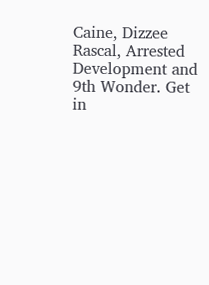Caine, Dizzee Rascal, Arrested Development and 9th Wonder. Get in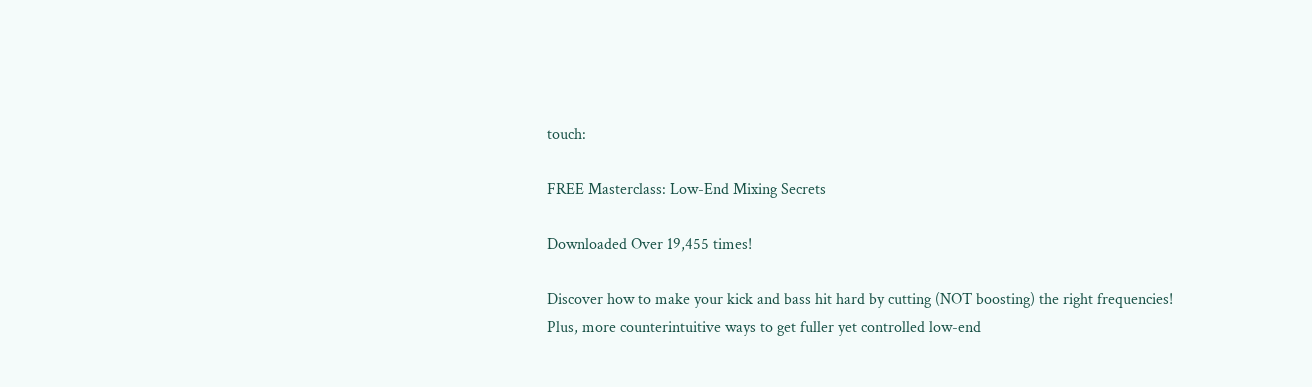touch:

FREE Masterclass: Low-End Mixing Secrets

Downloaded Over 19,455 times!

Discover how to make your kick and bass hit hard by cutting (NOT boosting) the right frequencies! Plus, more counterintuitive ways to get fuller yet controlled low-end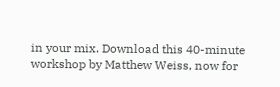in your mix. Download this 40-minute workshop by Matthew Weiss, now for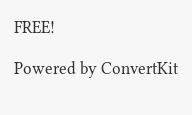FREE!

Powered by ConvertKit